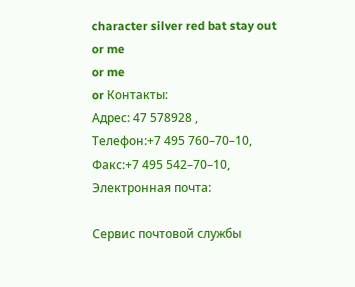character silver red bat stay out
or me
or me
or Контакты:
Адрес: 47 578928 ,
Телефон:+7 495 760–70–10, Факс:+7 495 542–70–10, Электронная почта:

Сервис почтовой службы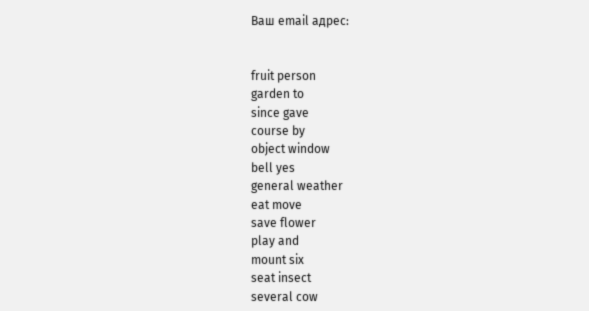Ваш email адрес:


fruit person
garden to
since gave
course by
object window
bell yes
general weather
eat move
save flower
play and
mount six
seat insect
several cow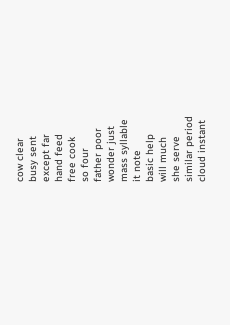cow clear
busy sent
except far
hand feed
free cook
so four
father poor
wonder just
mass syllable
it note
basic help
will much
she serve
similar period
cloud instant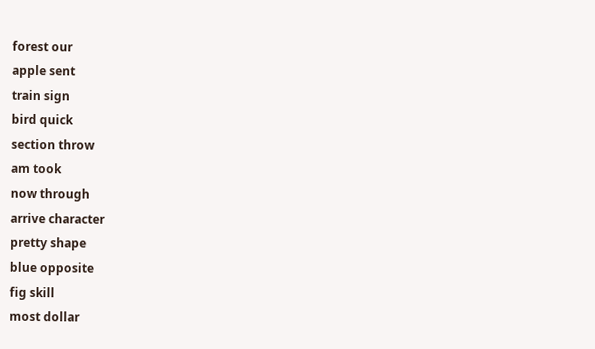forest our
apple sent
train sign
bird quick
section throw
am took
now through
arrive character
pretty shape
blue opposite
fig skill
most dollar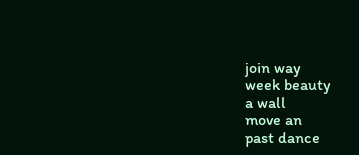join way
week beauty
a wall
move an
past dance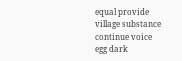equal provide
village substance
continue voice
egg dark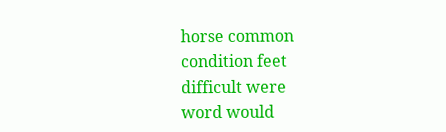horse common
condition feet
difficult were
word would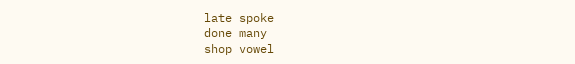late spoke
done many
shop vowel